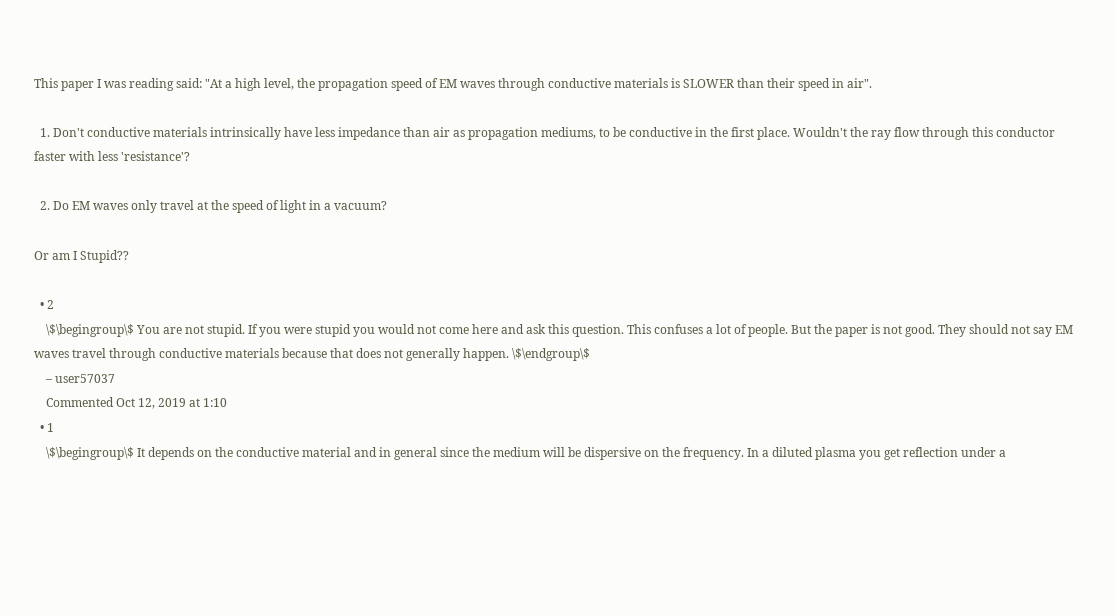This paper I was reading said: "At a high level, the propagation speed of EM waves through conductive materials is SLOWER than their speed in air".

  1. Don't conductive materials intrinsically have less impedance than air as propagation mediums, to be conductive in the first place. Wouldn't the ray flow through this conductor faster with less 'resistance'?

  2. Do EM waves only travel at the speed of light in a vacuum?

Or am I Stupid??

  • 2
    \$\begingroup\$ You are not stupid. If you were stupid you would not come here and ask this question. This confuses a lot of people. But the paper is not good. They should not say EM waves travel through conductive materials because that does not generally happen. \$\endgroup\$
    – user57037
    Commented Oct 12, 2019 at 1:10
  • 1
    \$\begingroup\$ It depends on the conductive material and in general since the medium will be dispersive on the frequency. In a diluted plasma you get reflection under a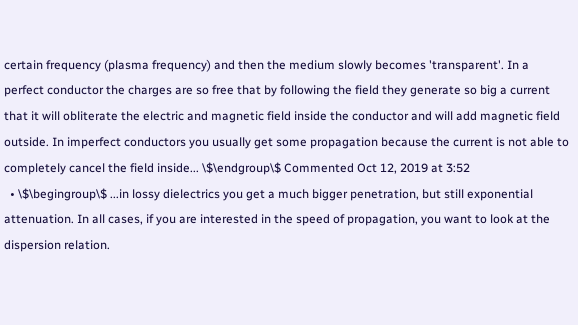certain frequency (plasma frequency) and then the medium slowly becomes 'transparent'. In a perfect conductor the charges are so free that by following the field they generate so big a current that it will obliterate the electric and magnetic field inside the conductor and will add magnetic field outside. In imperfect conductors you usually get some propagation because the current is not able to completely cancel the field inside... \$\endgroup\$ Commented Oct 12, 2019 at 3:52
  • \$\begingroup\$ ...in lossy dielectrics you get a much bigger penetration, but still exponential attenuation. In all cases, if you are interested in the speed of propagation, you want to look at the dispersion relation.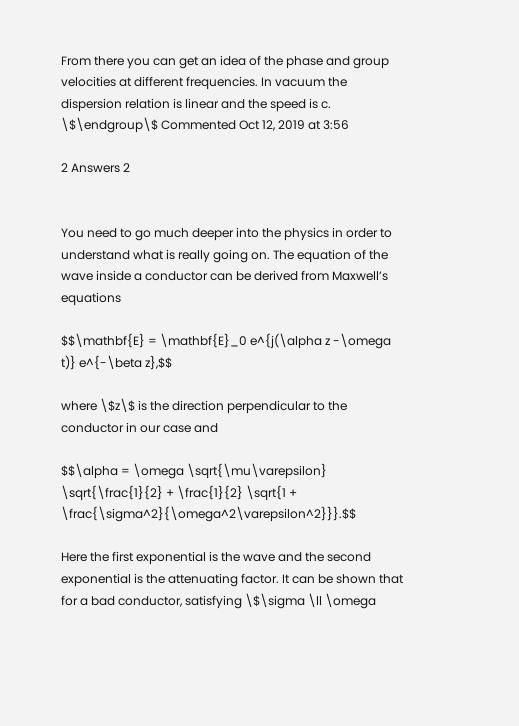From there you can get an idea of the phase and group velocities at different frequencies. In vacuum the dispersion relation is linear and the speed is c. \$\endgroup\$ Commented Oct 12, 2019 at 3:56

2 Answers 2


You need to go much deeper into the physics in order to understand what is really going on. The equation of the wave inside a conductor can be derived from Maxwell’s equations

$$\mathbf{E} = \mathbf{E}_0 e^{j(\alpha z -\omega t)} e^{-\beta z},$$

where \$z\$ is the direction perpendicular to the conductor in our case and

$$\alpha = \omega \sqrt{\mu\varepsilon} \sqrt{\frac{1}{2} + \frac{1}{2} \sqrt{1 + \frac{\sigma^2}{\omega^2\varepsilon^2}}}.$$

Here the first exponential is the wave and the second exponential is the attenuating factor. It can be shown that for a bad conductor, satisfying \$\sigma \ll \omega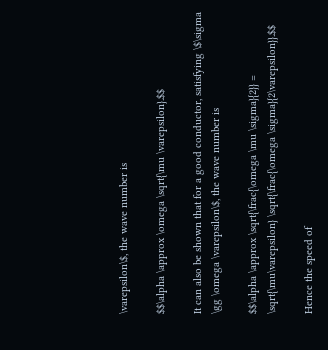\varepsilon\$, the wave number is

$$\alpha \approx \omega \sqrt{\mu \varepsilon}.$$

It can also be shown that for a good conductor, satisfying \$\sigma \gg \omega \varepsilon\$, the wave number is

$$\alpha \approx \sqrt{\frac{\omega \mu \sigma}{2}} = \sqrt{\mu\varepsilon} \sqrt{\frac{\omega \sigma}{2\varepsilon}}.$$

Hence the speed of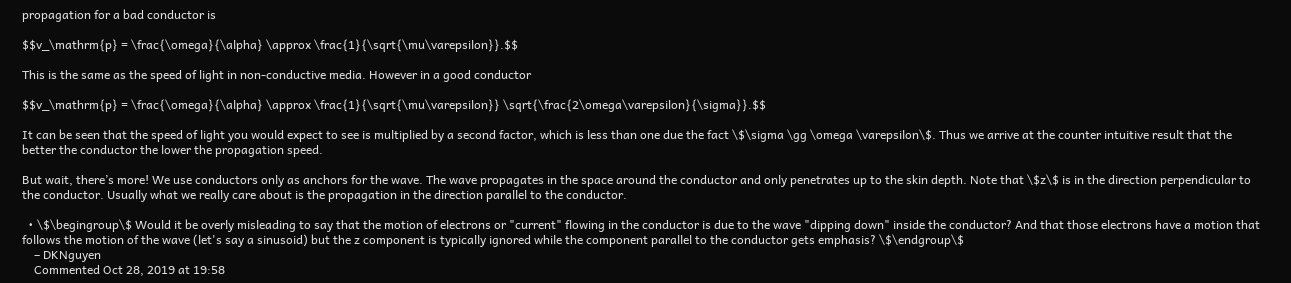propagation for a bad conductor is

$$v_\mathrm{p} = \frac{\omega}{\alpha} \approx \frac{1}{\sqrt{\mu\varepsilon}}.$$

This is the same as the speed of light in non-conductive media. However in a good conductor

$$v_\mathrm{p} = \frac{\omega}{\alpha} \approx \frac{1}{\sqrt{\mu\varepsilon}} \sqrt{\frac{2\omega\varepsilon}{\sigma}}.$$

It can be seen that the speed of light you would expect to see is multiplied by a second factor, which is less than one due the fact \$\sigma \gg \omega \varepsilon\$. Thus we arrive at the counter intuitive result that the better the conductor the lower the propagation speed.

But wait, there’s more! We use conductors only as anchors for the wave. The wave propagates in the space around the conductor and only penetrates up to the skin depth. Note that \$z\$ is in the direction perpendicular to the conductor. Usually what we really care about is the propagation in the direction parallel to the conductor.

  • \$\begingroup\$ Would it be overly misleading to say that the motion of electrons or "current" flowing in the conductor is due to the wave "dipping down" inside the conductor? And that those electrons have a motion that follows the motion of the wave (let's say a sinusoid) but the z component is typically ignored while the component parallel to the conductor gets emphasis? \$\endgroup\$
    – DKNguyen
    Commented Oct 28, 2019 at 19:58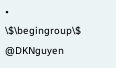• \$\begingroup\$ @DKNguyen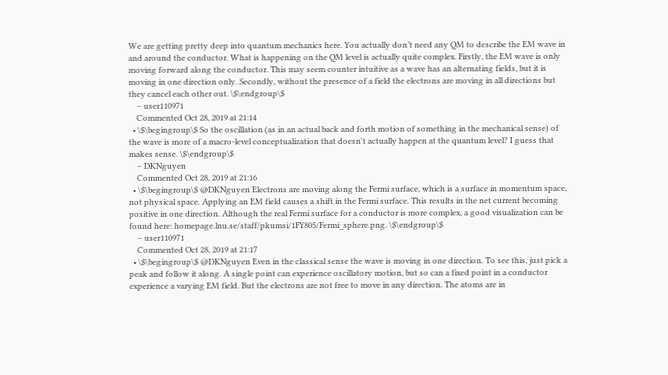We are getting pretty deep into quantum mechanics here. You actually don’t need any QM to describe the EM wave in and around the conductor. What is happening on the QM level is actually quite complex. Firstly, the EM wave is only moving forward along the conductor. This may seem counter intuitive as a wave has an alternating fields, but it is moving in one direction only. Secondly, without the presence of a field the electrons are moving in all directions but they cancel each other out. \$\endgroup\$
    – user110971
    Commented Oct 28, 2019 at 21:14
  • \$\begingroup\$ So the oscillation (as in an actual back and forth motion of something in the mechanical sense) of the wave is more of a macro-level conceptualization that doesn't actually happen at the quantum level? I guess that makes sense. \$\endgroup\$
    – DKNguyen
    Commented Oct 28, 2019 at 21:16
  • \$\begingroup\$ @DKNguyen Electrons are moving along the Fermi surface, which is a surface in momentum space, not physical space. Applying an EM field causes a shift in the Fermi surface. This results in the net current becoming positive in one direction. Although the real Fermi surface for a conductor is more complex, a good visualization can be found here: homepage.lnu.se/staff/pkumsi/1FY805/Fermi_sphere.png. \$\endgroup\$
    – user110971
    Commented Oct 28, 2019 at 21:17
  • \$\begingroup\$ @DKNguyen Even in the classical sense the wave is moving in one direction. To see this, just pick a peak and follow it along. A single point can experience oscillatory motion, but so can a fixed point in a conductor experience a varying EM field. But the electrons are not free to move in any direction. The atoms are in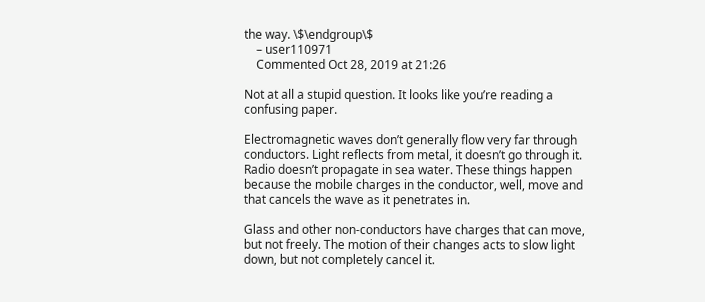the way. \$\endgroup\$
    – user110971
    Commented Oct 28, 2019 at 21:26

Not at all a stupid question. It looks like you’re reading a confusing paper.

Electromagnetic waves don’t generally flow very far through conductors. Light reflects from metal, it doesn’t go through it. Radio doesn’t propagate in sea water. These things happen because the mobile charges in the conductor, well, move and that cancels the wave as it penetrates in.

Glass and other non-conductors have charges that can move, but not freely. The motion of their changes acts to slow light down, but not completely cancel it.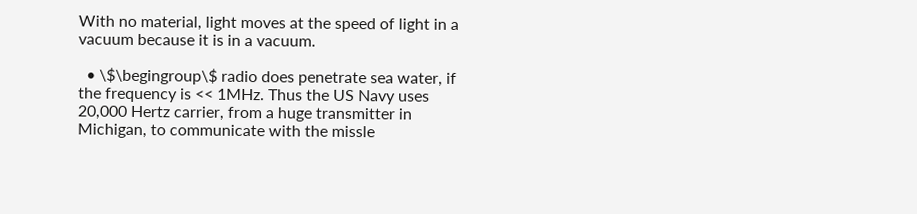With no material, light moves at the speed of light in a vacuum because it is in a vacuum.

  • \$\begingroup\$ radio does penetrate sea water, if the frequency is << 1MHz. Thus the US Navy uses 20,000 Hertz carrier, from a huge transmitter in Michigan, to communicate with the missle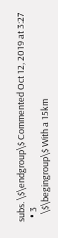subs. \$\endgroup\$ Commented Oct 12, 2019 at 3:27
  • 3
    \$\begingroup\$ With a 15km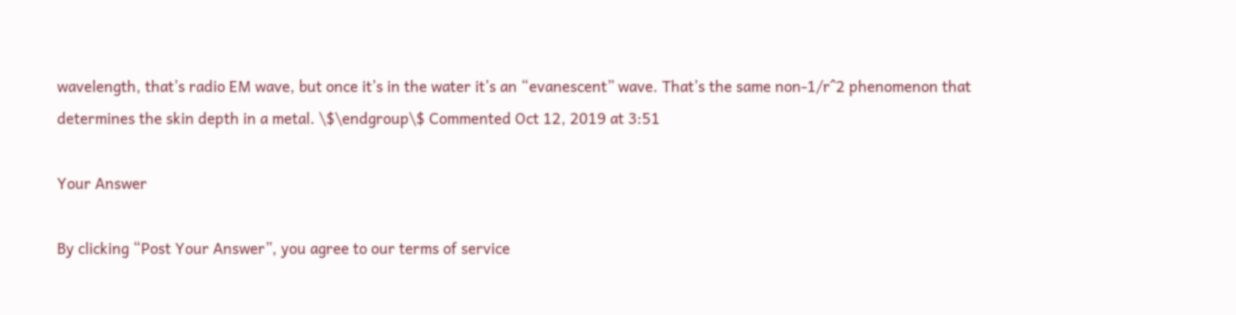wavelength, that’s radio EM wave, but once it’s in the water it’s an “evanescent” wave. That’s the same non-1/r^2 phenomenon that determines the skin depth in a metal. \$\endgroup\$ Commented Oct 12, 2019 at 3:51

Your Answer

By clicking “Post Your Answer”, you agree to our terms of service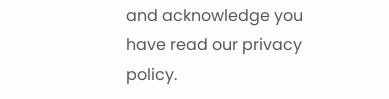and acknowledge you have read our privacy policy.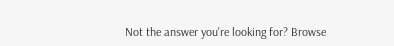Not the answer you're looking for? Browse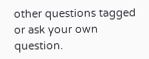other questions tagged or ask your own question.